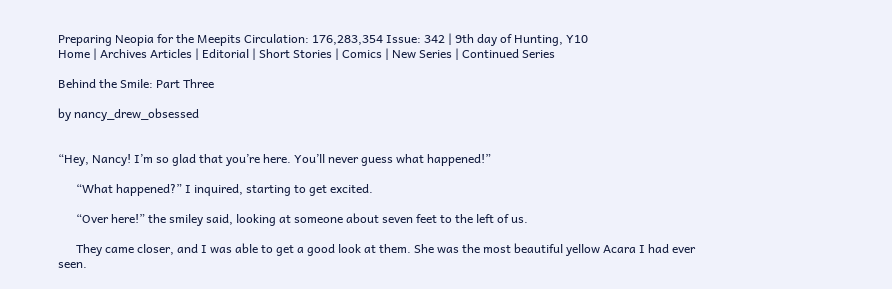Preparing Neopia for the Meepits Circulation: 176,283,354 Issue: 342 | 9th day of Hunting, Y10
Home | Archives Articles | Editorial | Short Stories | Comics | New Series | Continued Series

Behind the Smile: Part Three

by nancy_drew_obsessed


“Hey, Nancy! I’m so glad that you’re here. You’ll never guess what happened!”

      “What happened?” I inquired, starting to get excited.

      “Over here!” the smiley said, looking at someone about seven feet to the left of us.

      They came closer, and I was able to get a good look at them. She was the most beautiful yellow Acara I had ever seen.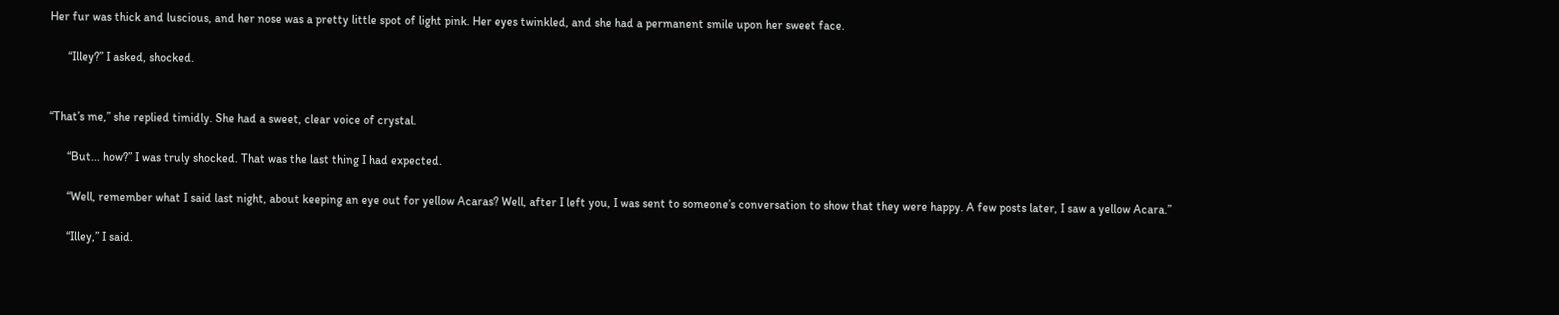Her fur was thick and luscious, and her nose was a pretty little spot of light pink. Her eyes twinkled, and she had a permanent smile upon her sweet face.

      “Illey?” I asked, shocked.


“That’s me,” she replied timidly. She had a sweet, clear voice of crystal.

      “But... how?” I was truly shocked. That was the last thing I had expected.

      “Well, remember what I said last night, about keeping an eye out for yellow Acaras? Well, after I left you, I was sent to someone’s conversation to show that they were happy. A few posts later, I saw a yellow Acara.”

      “Illey,” I said.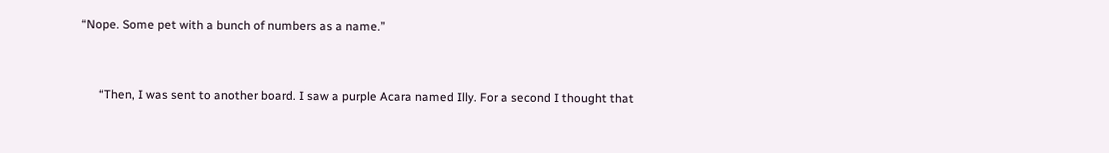“Nope. Some pet with a bunch of numbers as a name.”


      “Then, I was sent to another board. I saw a purple Acara named Illy. For a second I thought that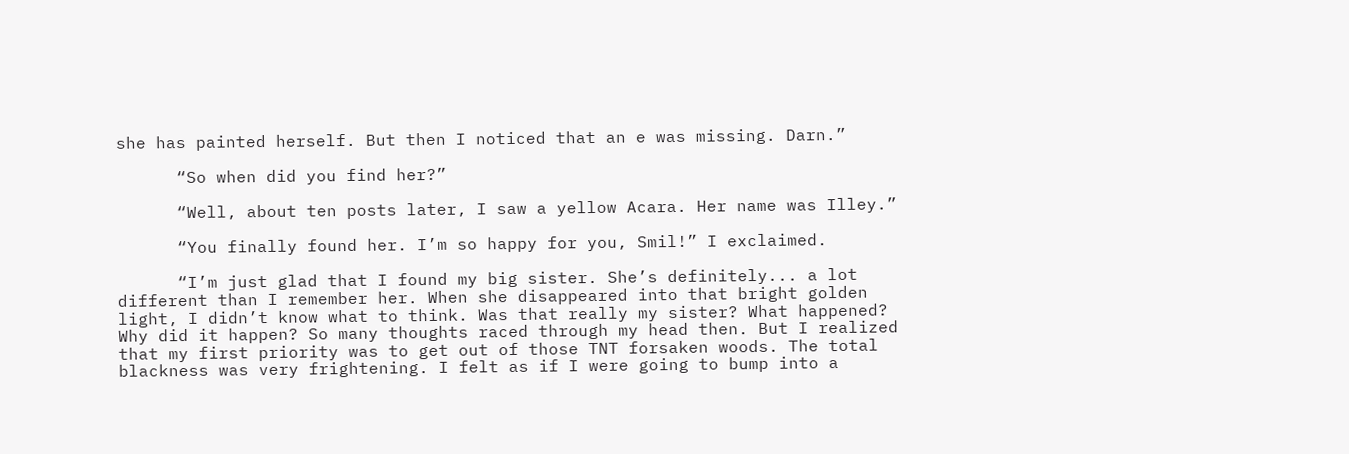she has painted herself. But then I noticed that an e was missing. Darn.”

      “So when did you find her?”

      “Well, about ten posts later, I saw a yellow Acara. Her name was Illey.”

      “You finally found her. I’m so happy for you, Smil!” I exclaimed.

      “I’m just glad that I found my big sister. She’s definitely... a lot different than I remember her. When she disappeared into that bright golden light, I didn’t know what to think. Was that really my sister? What happened? Why did it happen? So many thoughts raced through my head then. But I realized that my first priority was to get out of those TNT forsaken woods. The total blackness was very frightening. I felt as if I were going to bump into a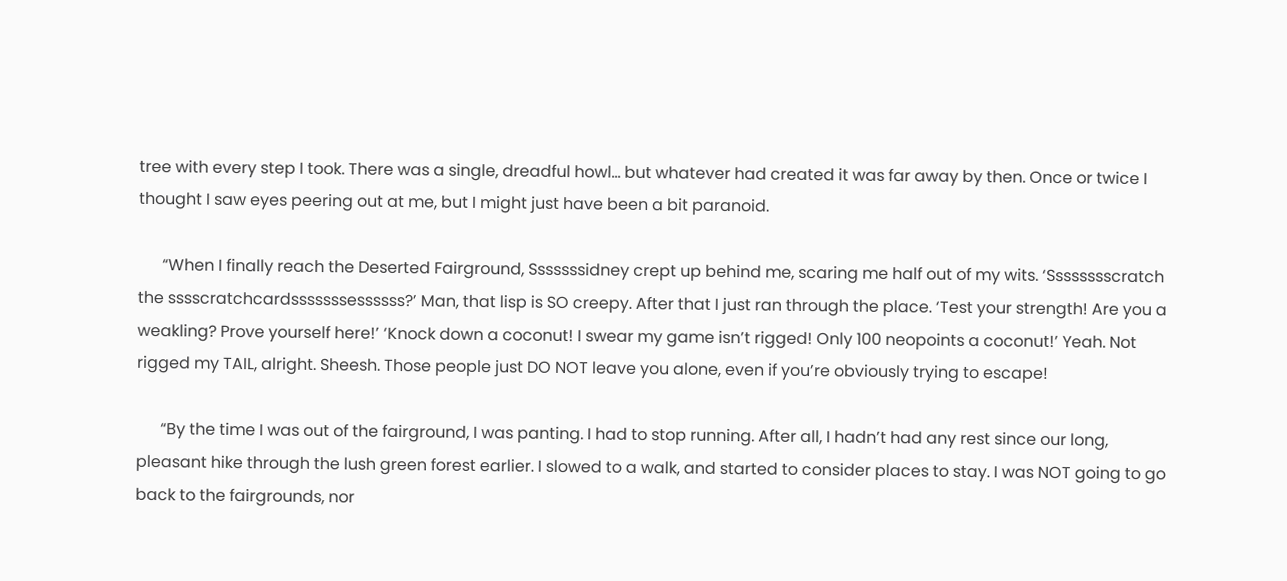tree with every step I took. There was a single, dreadful howl... but whatever had created it was far away by then. Once or twice I thought I saw eyes peering out at me, but I might just have been a bit paranoid.

      “When I finally reach the Deserted Fairground, Sssssssidney crept up behind me, scaring me half out of my wits. ‘Sssssssscratch the sssscratchcardsssssssessssss?’ Man, that lisp is SO creepy. After that I just ran through the place. ‘Test your strength! Are you a weakling? Prove yourself here!’ ‘Knock down a coconut! I swear my game isn’t rigged! Only 100 neopoints a coconut!’ Yeah. Not rigged my TAIL, alright. Sheesh. Those people just DO NOT leave you alone, even if you’re obviously trying to escape!

      “By the time I was out of the fairground, I was panting. I had to stop running. After all, I hadn’t had any rest since our long, pleasant hike through the lush green forest earlier. I slowed to a walk, and started to consider places to stay. I was NOT going to go back to the fairgrounds, nor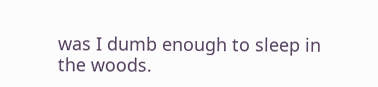was I dumb enough to sleep in the woods.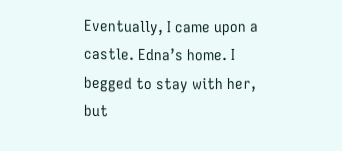Eventually, I came upon a castle. Edna’s home. I begged to stay with her, but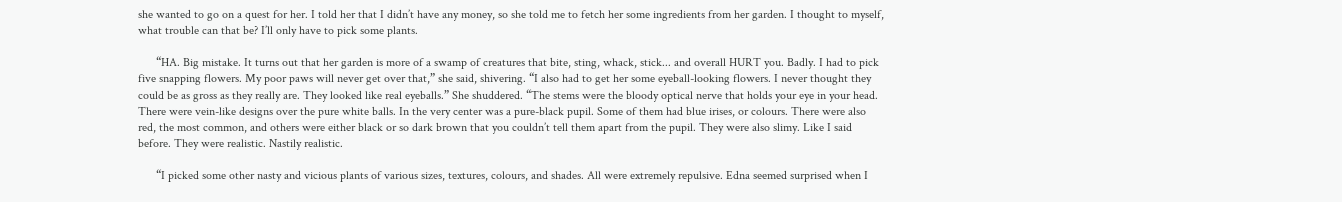she wanted to go on a quest for her. I told her that I didn’t have any money, so she told me to fetch her some ingredients from her garden. I thought to myself, what trouble can that be? I’ll only have to pick some plants.

      “HA. Big mistake. It turns out that her garden is more of a swamp of creatures that bite, sting, whack, stick... and overall HURT you. Badly. I had to pick five snapping flowers. My poor paws will never get over that,” she said, shivering. “I also had to get her some eyeball-looking flowers. I never thought they could be as gross as they really are. They looked like real eyeballs.” She shuddered. “The stems were the bloody optical nerve that holds your eye in your head. There were vein-like designs over the pure white balls. In the very center was a pure-black pupil. Some of them had blue irises, or colours. There were also red, the most common, and others were either black or so dark brown that you couldn’t tell them apart from the pupil. They were also slimy. Like I said before. They were realistic. Nastily realistic.

      “I picked some other nasty and vicious plants of various sizes, textures, colours, and shades. All were extremely repulsive. Edna seemed surprised when I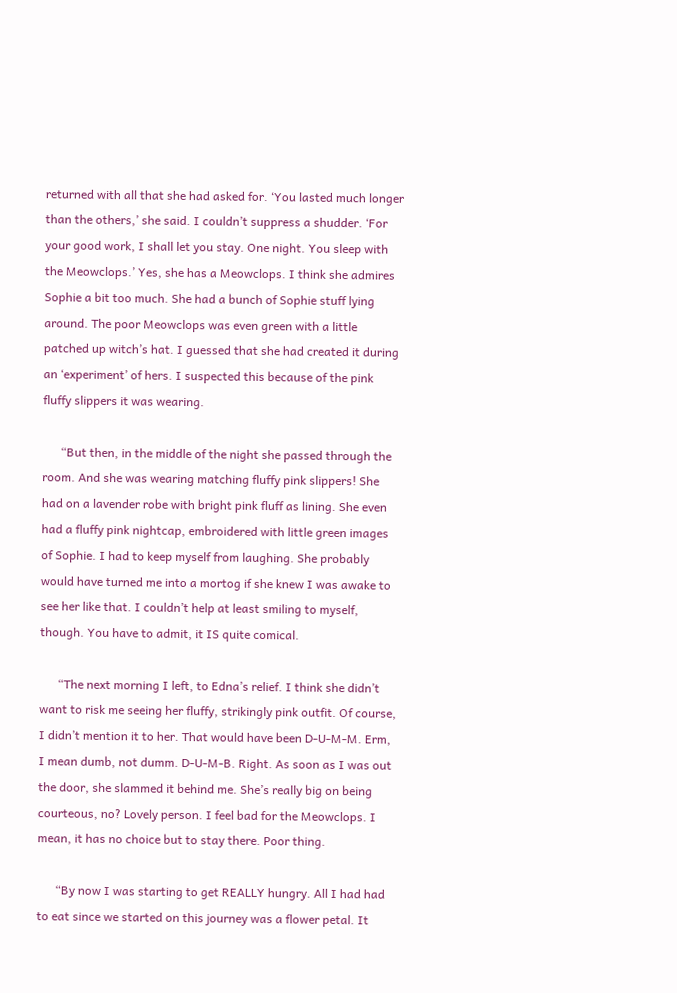returned with all that she had asked for. ‘You lasted much longer than the others,’ she said. I couldn’t suppress a shudder. ‘For your good work, I shall let you stay. One night. You sleep with the Meowclops.’ Yes, she has a Meowclops. I think she admires Sophie a bit too much. She had a bunch of Sophie stuff lying around. The poor Meowclops was even green with a little patched up witch’s hat. I guessed that she had created it during an ‘experiment’ of hers. I suspected this because of the pink fluffy slippers it was wearing.

      “But then, in the middle of the night she passed through the room. And she was wearing matching fluffy pink slippers! She had on a lavender robe with bright pink fluff as lining. She even had a fluffy pink nightcap, embroidered with little green images of Sophie. I had to keep myself from laughing. She probably would have turned me into a mortog if she knew I was awake to see her like that. I couldn’t help at least smiling to myself, though. You have to admit, it IS quite comical.

      “The next morning I left, to Edna’s relief. I think she didn’t want to risk me seeing her fluffy, strikingly pink outfit. Of course, I didn’t mention it to her. That would have been D-U-M-M. Erm, I mean dumb, not dumm. D-U-M-B. Right. As soon as I was out the door, she slammed it behind me. She’s really big on being courteous, no? Lovely person. I feel bad for the Meowclops. I mean, it has no choice but to stay there. Poor thing.

      “By now I was starting to get REALLY hungry. All I had had to eat since we started on this journey was a flower petal. It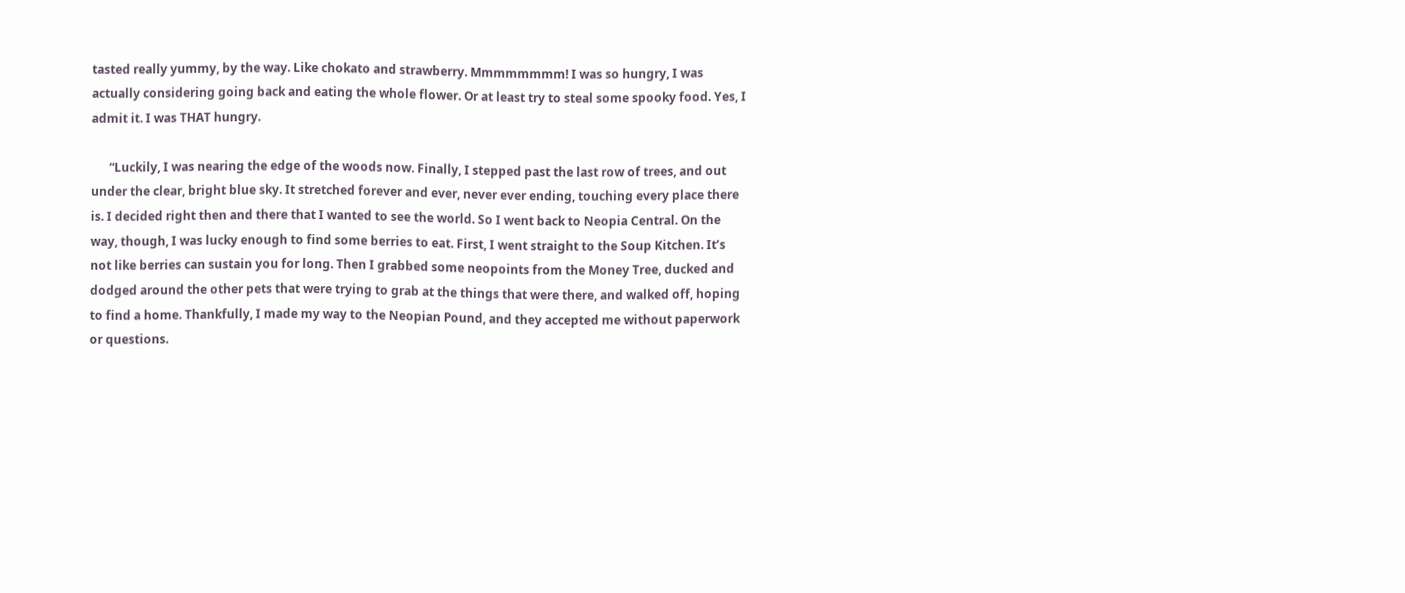tasted really yummy, by the way. Like chokato and strawberry. Mmmmmmmm! I was so hungry, I was actually considering going back and eating the whole flower. Or at least try to steal some spooky food. Yes, I admit it. I was THAT hungry.

      “Luckily, I was nearing the edge of the woods now. Finally, I stepped past the last row of trees, and out under the clear, bright blue sky. It stretched forever and ever, never ever ending, touching every place there is. I decided right then and there that I wanted to see the world. So I went back to Neopia Central. On the way, though, I was lucky enough to find some berries to eat. First, I went straight to the Soup Kitchen. It’s not like berries can sustain you for long. Then I grabbed some neopoints from the Money Tree, ducked and dodged around the other pets that were trying to grab at the things that were there, and walked off, hoping to find a home. Thankfully, I made my way to the Neopian Pound, and they accepted me without paperwork or questions.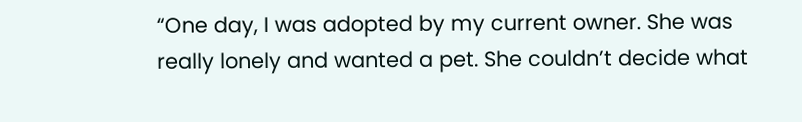“One day, I was adopted by my current owner. She was really lonely and wanted a pet. She couldn’t decide what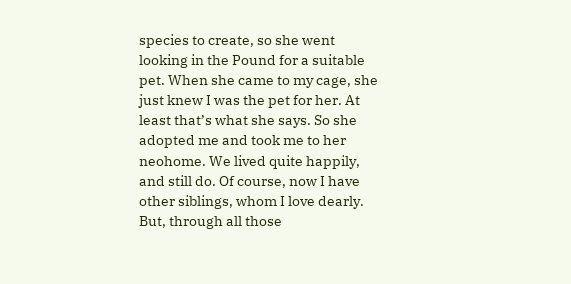species to create, so she went looking in the Pound for a suitable pet. When she came to my cage, she just knew I was the pet for her. At least that’s what she says. So she adopted me and took me to her neohome. We lived quite happily, and still do. Of course, now I have other siblings, whom I love dearly. But, through all those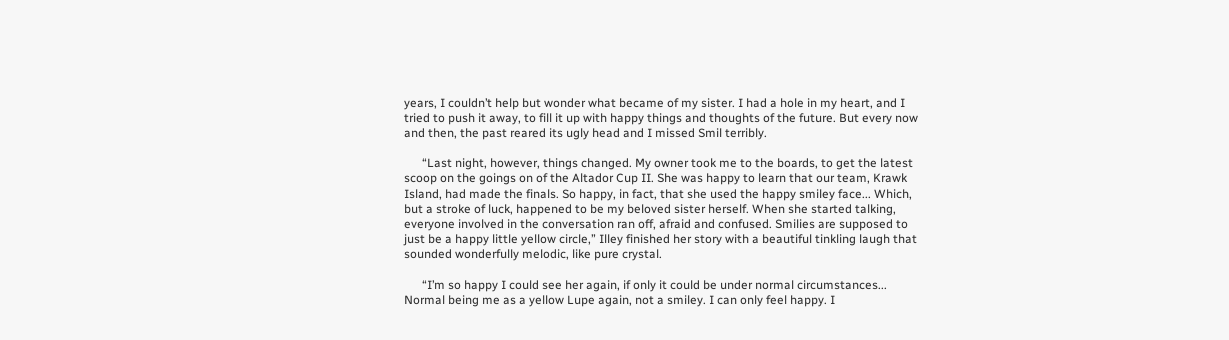years, I couldn’t help but wonder what became of my sister. I had a hole in my heart, and I tried to push it away, to fill it up with happy things and thoughts of the future. But every now and then, the past reared its ugly head and I missed Smil terribly.

      “Last night, however, things changed. My owner took me to the boards, to get the latest scoop on the goings on of the Altador Cup II. She was happy to learn that our team, Krawk Island, had made the finals. So happy, in fact, that she used the happy smiley face... Which, but a stroke of luck, happened to be my beloved sister herself. When she started talking, everyone involved in the conversation ran off, afraid and confused. Smilies are supposed to just be a happy little yellow circle,” Illey finished her story with a beautiful tinkling laugh that sounded wonderfully melodic, like pure crystal.

      “I’m so happy I could see her again, if only it could be under normal circumstances... Normal being me as a yellow Lupe again, not a smiley. I can only feel happy. I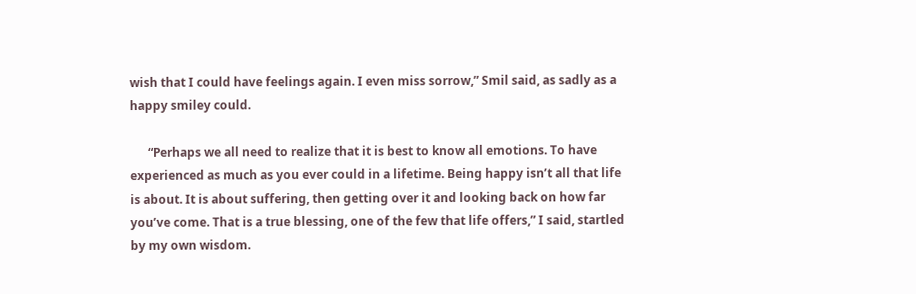wish that I could have feelings again. I even miss sorrow,” Smil said, as sadly as a happy smiley could.

      “Perhaps we all need to realize that it is best to know all emotions. To have experienced as much as you ever could in a lifetime. Being happy isn’t all that life is about. It is about suffering, then getting over it and looking back on how far you’ve come. That is a true blessing, one of the few that life offers,” I said, startled by my own wisdom.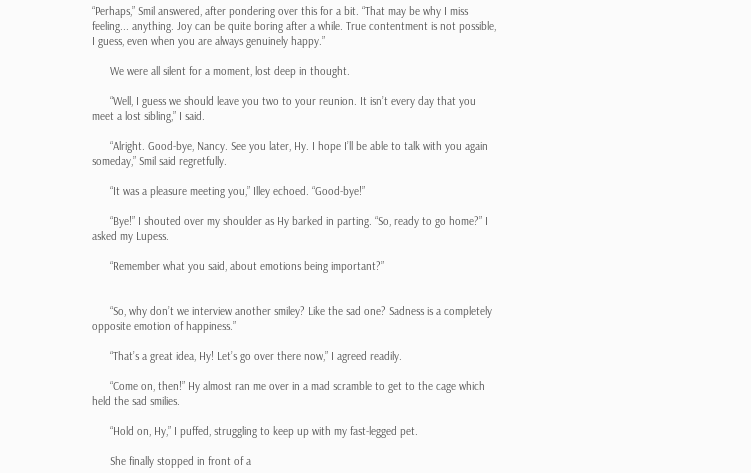“Perhaps,” Smil answered, after pondering over this for a bit. “That may be why I miss feeling... anything. Joy can be quite boring after a while. True contentment is not possible, I guess, even when you are always genuinely happy.”

      We were all silent for a moment, lost deep in thought.

      “Well, I guess we should leave you two to your reunion. It isn’t every day that you meet a lost sibling,” I said.

      “Alright. Good-bye, Nancy. See you later, Hy. I hope I’ll be able to talk with you again someday,” Smil said regretfully.

      “It was a pleasure meeting you,” Illey echoed. “Good-bye!”

      “Bye!” I shouted over my shoulder as Hy barked in parting. “So, ready to go home?” I asked my Lupess.

      “Remember what you said, about emotions being important?”


      “So, why don’t we interview another smiley? Like the sad one? Sadness is a completely opposite emotion of happiness.”

      “That’s a great idea, Hy! Let’s go over there now,” I agreed readily.

      “Come on, then!” Hy almost ran me over in a mad scramble to get to the cage which held the sad smilies.

      “Hold on, Hy,” I puffed, struggling to keep up with my fast-legged pet.

      She finally stopped in front of a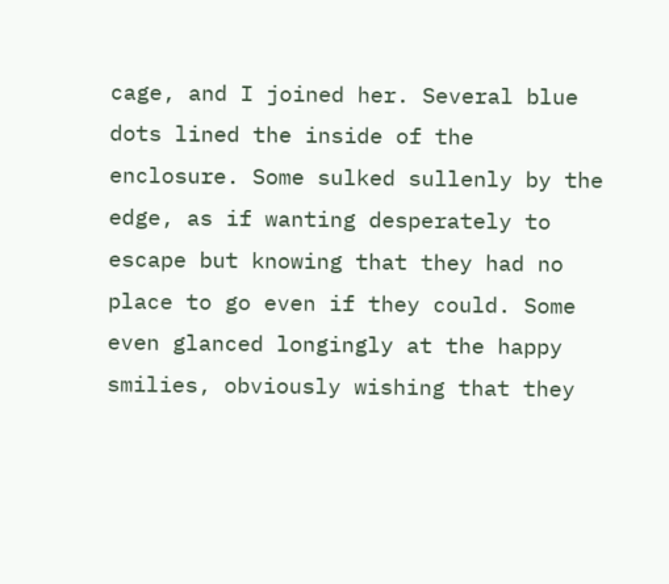cage, and I joined her. Several blue dots lined the inside of the enclosure. Some sulked sullenly by the edge, as if wanting desperately to escape but knowing that they had no place to go even if they could. Some even glanced longingly at the happy smilies, obviously wishing that they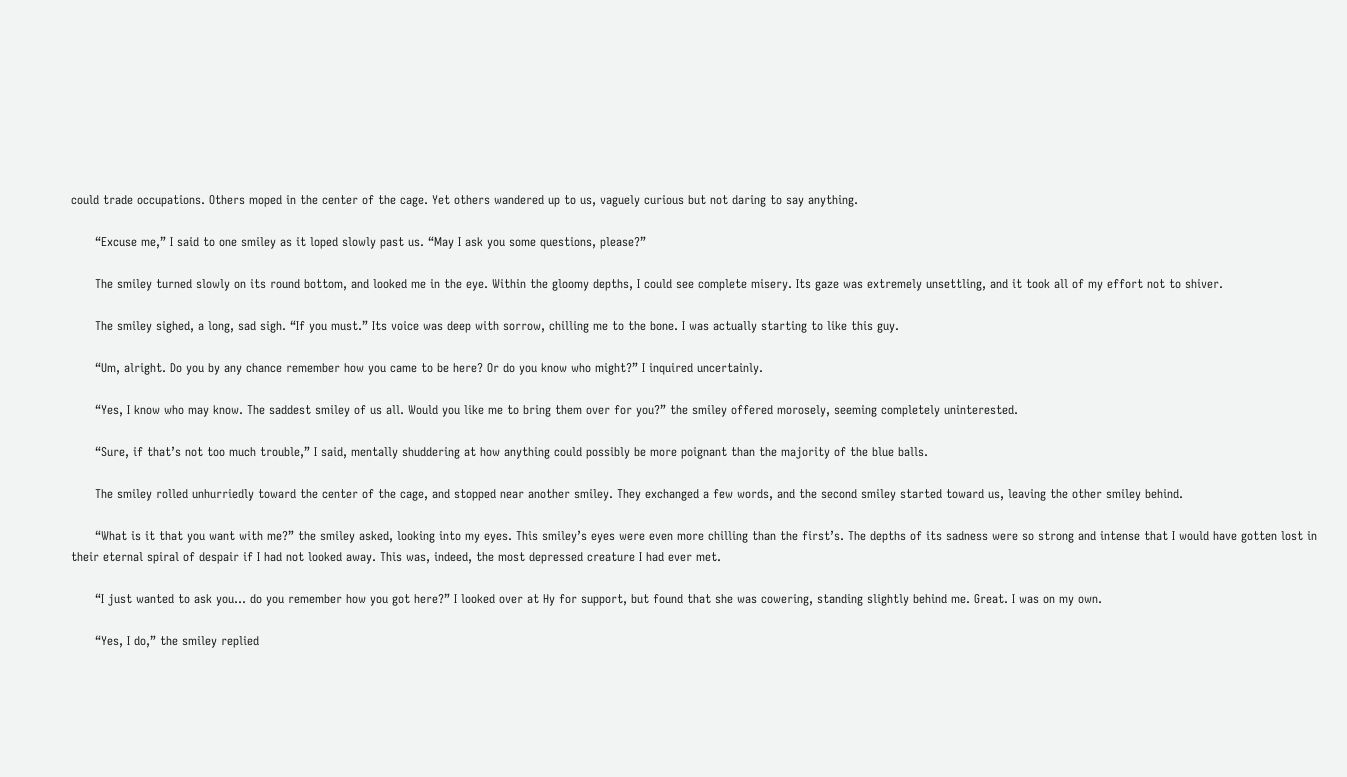could trade occupations. Others moped in the center of the cage. Yet others wandered up to us, vaguely curious but not daring to say anything.

      “Excuse me,” I said to one smiley as it loped slowly past us. “May I ask you some questions, please?”

      The smiley turned slowly on its round bottom, and looked me in the eye. Within the gloomy depths, I could see complete misery. Its gaze was extremely unsettling, and it took all of my effort not to shiver.

      The smiley sighed, a long, sad sigh. “If you must.” Its voice was deep with sorrow, chilling me to the bone. I was actually starting to like this guy.

      “Um, alright. Do you by any chance remember how you came to be here? Or do you know who might?” I inquired uncertainly.

      “Yes, I know who may know. The saddest smiley of us all. Would you like me to bring them over for you?” the smiley offered morosely, seeming completely uninterested.

      “Sure, if that’s not too much trouble,” I said, mentally shuddering at how anything could possibly be more poignant than the majority of the blue balls.

      The smiley rolled unhurriedly toward the center of the cage, and stopped near another smiley. They exchanged a few words, and the second smiley started toward us, leaving the other smiley behind.

      “What is it that you want with me?” the smiley asked, looking into my eyes. This smiley’s eyes were even more chilling than the first’s. The depths of its sadness were so strong and intense that I would have gotten lost in their eternal spiral of despair if I had not looked away. This was, indeed, the most depressed creature I had ever met.

      “I just wanted to ask you... do you remember how you got here?” I looked over at Hy for support, but found that she was cowering, standing slightly behind me. Great. I was on my own.

      “Yes, I do,” the smiley replied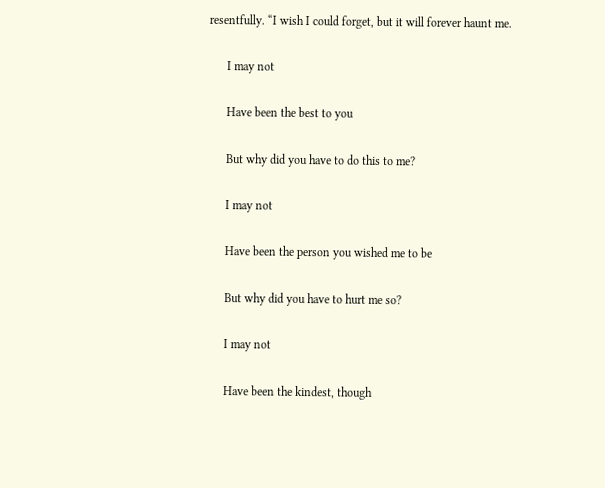resentfully. “I wish I could forget, but it will forever haunt me.

      I may not

      Have been the best to you

      But why did you have to do this to me?

      I may not

      Have been the person you wished me to be

      But why did you have to hurt me so?

      I may not

      Have been the kindest, though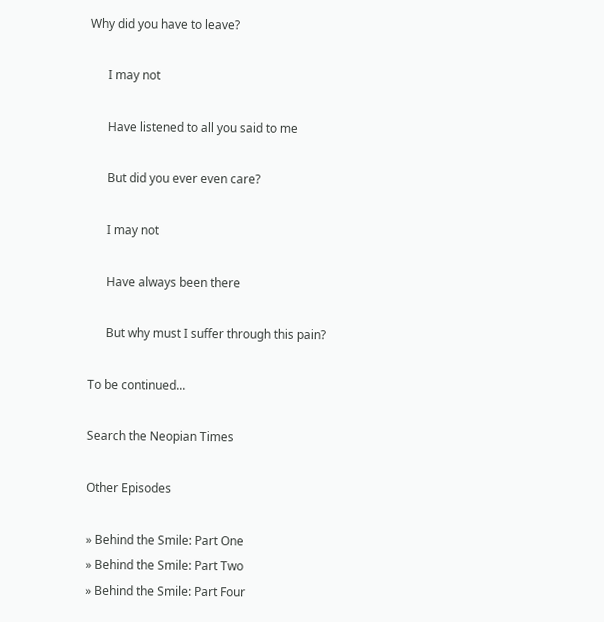Why did you have to leave?

      I may not

      Have listened to all you said to me

      But did you ever even care?

      I may not

      Have always been there

      But why must I suffer through this pain?

To be continued...

Search the Neopian Times

Other Episodes

» Behind the Smile: Part One
» Behind the Smile: Part Two
» Behind the Smile: Part Four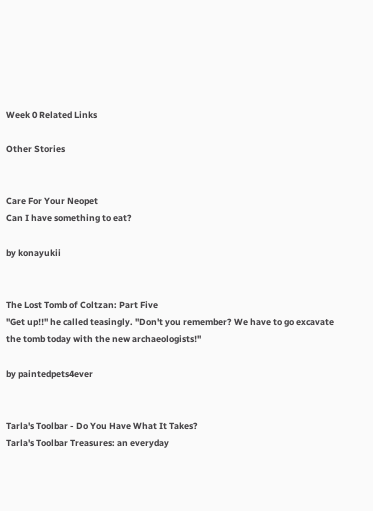Week 0 Related Links

Other Stories


Care For Your Neopet
Can I have something to eat?

by konayukii


The Lost Tomb of Coltzan: Part Five
"Get up!!" he called teasingly. "Don't you remember? We have to go excavate the tomb today with the new archaeologists!"

by paintedpets4ever


Tarla's Toolbar - Do You Have What It Takes?
Tarla's Toolbar Treasures: an everyday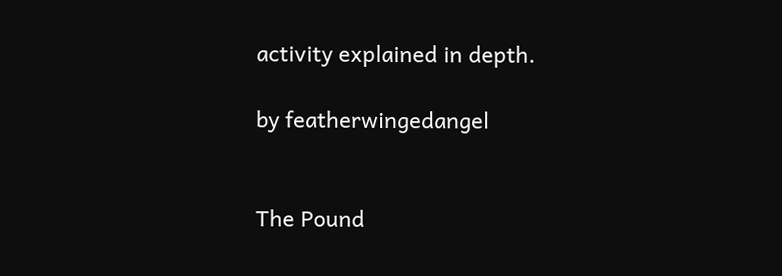activity explained in depth.

by featherwingedangel


The Pound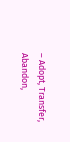– Adopt, Transfer, Abandon,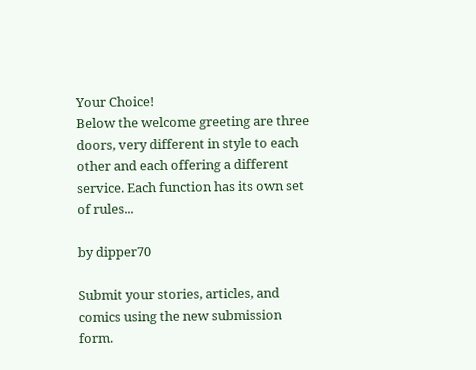Your Choice!
Below the welcome greeting are three doors, very different in style to each other and each offering a different service. Each function has its own set of rules...

by dipper70

Submit your stories, articles, and comics using the new submission form.